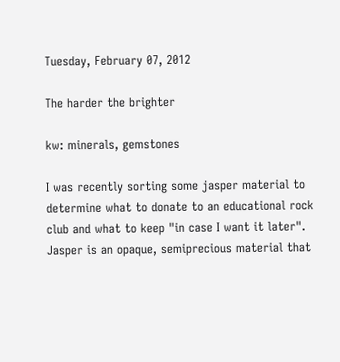Tuesday, February 07, 2012

The harder the brighter

kw: minerals, gemstones

I was recently sorting some jasper material to determine what to donate to an educational rock club and what to keep "in case I want it later". Jasper is an opaque, semiprecious material that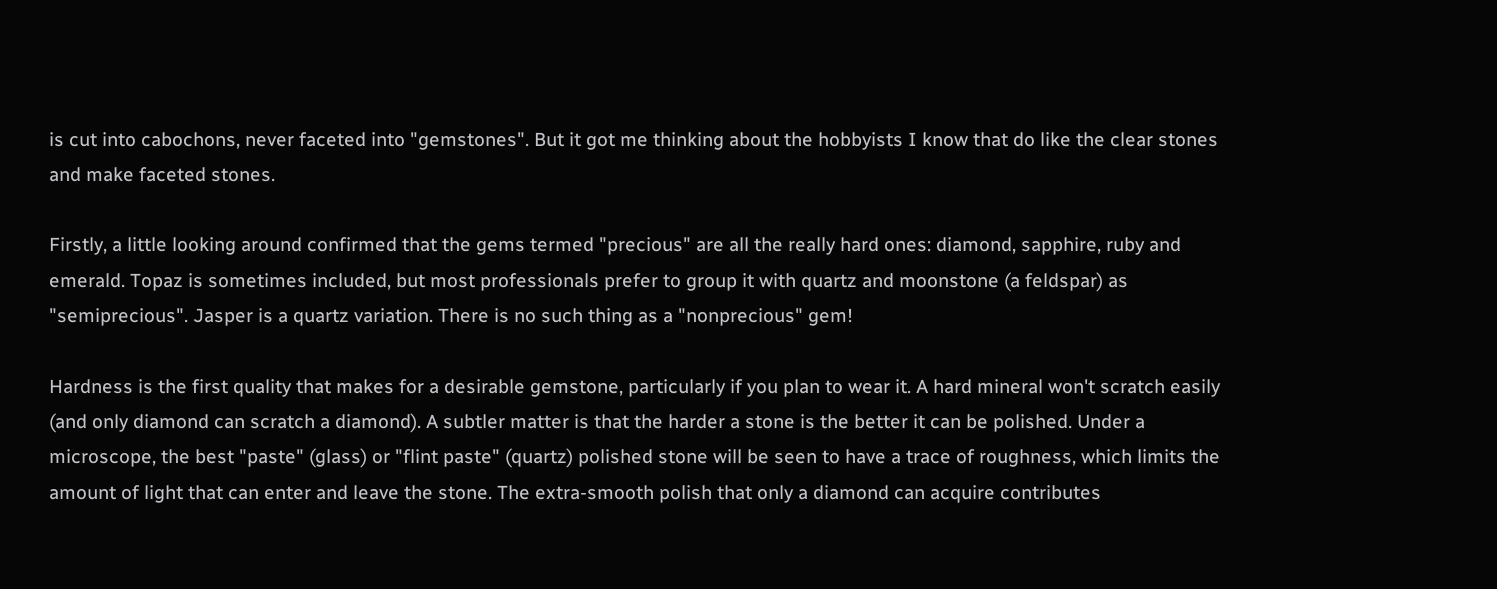is cut into cabochons, never faceted into "gemstones". But it got me thinking about the hobbyists I know that do like the clear stones and make faceted stones.

Firstly, a little looking around confirmed that the gems termed "precious" are all the really hard ones: diamond, sapphire, ruby and emerald. Topaz is sometimes included, but most professionals prefer to group it with quartz and moonstone (a feldspar) as "semiprecious". Jasper is a quartz variation. There is no such thing as a "nonprecious" gem!

Hardness is the first quality that makes for a desirable gemstone, particularly if you plan to wear it. A hard mineral won't scratch easily (and only diamond can scratch a diamond). A subtler matter is that the harder a stone is the better it can be polished. Under a microscope, the best "paste" (glass) or "flint paste" (quartz) polished stone will be seen to have a trace of roughness, which limits the amount of light that can enter and leave the stone. The extra-smooth polish that only a diamond can acquire contributes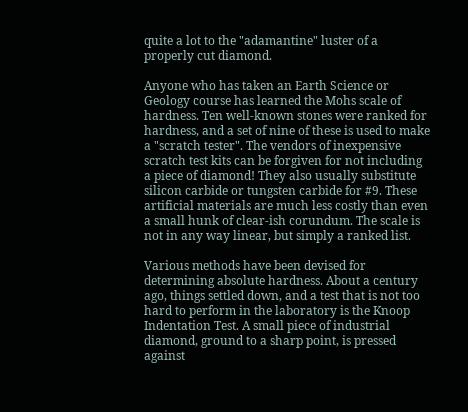quite a lot to the "adamantine" luster of a properly cut diamond.

Anyone who has taken an Earth Science or Geology course has learned the Mohs scale of hardness. Ten well-known stones were ranked for hardness, and a set of nine of these is used to make a "scratch tester". The vendors of inexpensive scratch test kits can be forgiven for not including a piece of diamond! They also usually substitute silicon carbide or tungsten carbide for #9. These artificial materials are much less costly than even a small hunk of clear-ish corundum. The scale is not in any way linear, but simply a ranked list.

Various methods have been devised for determining absolute hardness. About a century ago, things settled down, and a test that is not too hard to perform in the laboratory is the Knoop Indentation Test. A small piece of industrial diamond, ground to a sharp point, is pressed against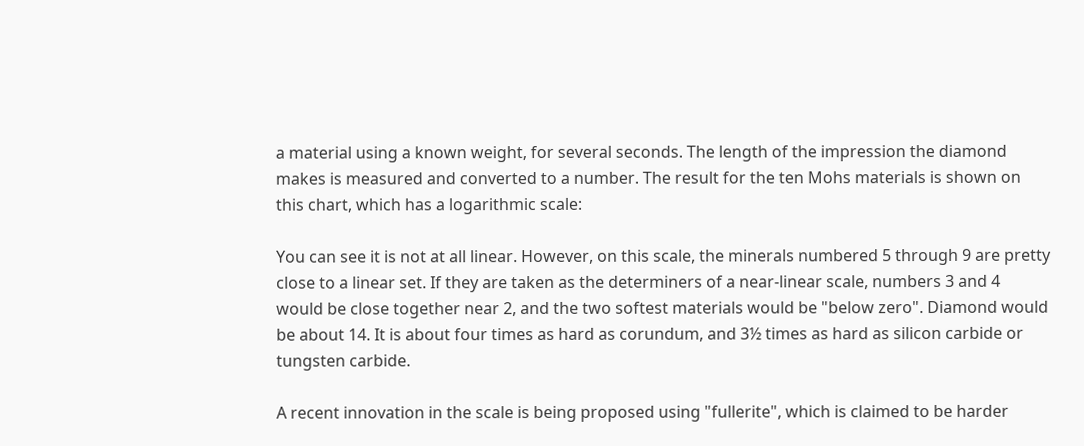a material using a known weight, for several seconds. The length of the impression the diamond makes is measured and converted to a number. The result for the ten Mohs materials is shown on this chart, which has a logarithmic scale:

You can see it is not at all linear. However, on this scale, the minerals numbered 5 through 9 are pretty close to a linear set. If they are taken as the determiners of a near-linear scale, numbers 3 and 4 would be close together near 2, and the two softest materials would be "below zero". Diamond would be about 14. It is about four times as hard as corundum, and 3½ times as hard as silicon carbide or tungsten carbide.

A recent innovation in the scale is being proposed using "fullerite", which is claimed to be harder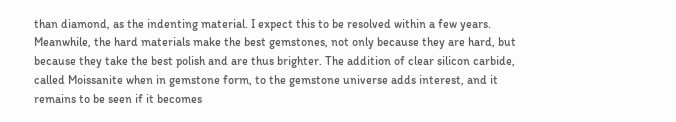than diamond, as the indenting material. I expect this to be resolved within a few years. Meanwhile, the hard materials make the best gemstones, not only because they are hard, but because they take the best polish and are thus brighter. The addition of clear silicon carbide, called Moissanite when in gemstone form, to the gemstone universe adds interest, and it remains to be seen if it becomes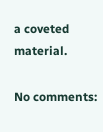a coveted material.

No comments: